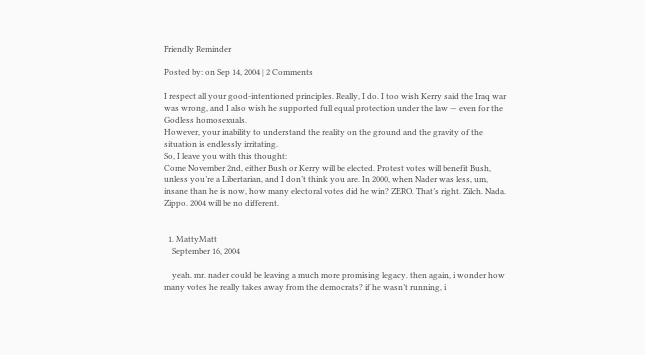Friendly Reminder

Posted by: on Sep 14, 2004 | 2 Comments

I respect all your good-intentioned principles. Really, I do. I too wish Kerry said the Iraq war was wrong, and I also wish he supported full equal protection under the law — even for the Godless homosexuals.
However, your inability to understand the reality on the ground and the gravity of the situation is endlessly irritating.
So, I leave you with this thought:
Come November 2nd, either Bush or Kerry will be elected. Protest votes will benefit Bush, unless you’re a Libertarian, and I don’t think you are. In 2000, when Nader was less, um, insane than he is now, how many electoral votes did he win? ZERO. That’s right. Zilch. Nada. Zippo. 2004 will be no different.


  1. MattyMatt
    September 16, 2004

    yeah. mr. nader could be leaving a much more promising legacy. then again, i wonder how many votes he really takes away from the democrats? if he wasn’t running, i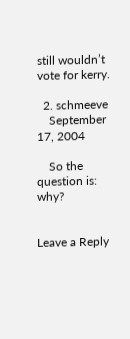still wouldn’t vote for kerry.

  2. schmeeve
    September 17, 2004

    So the question is: why?


Leave a Reply